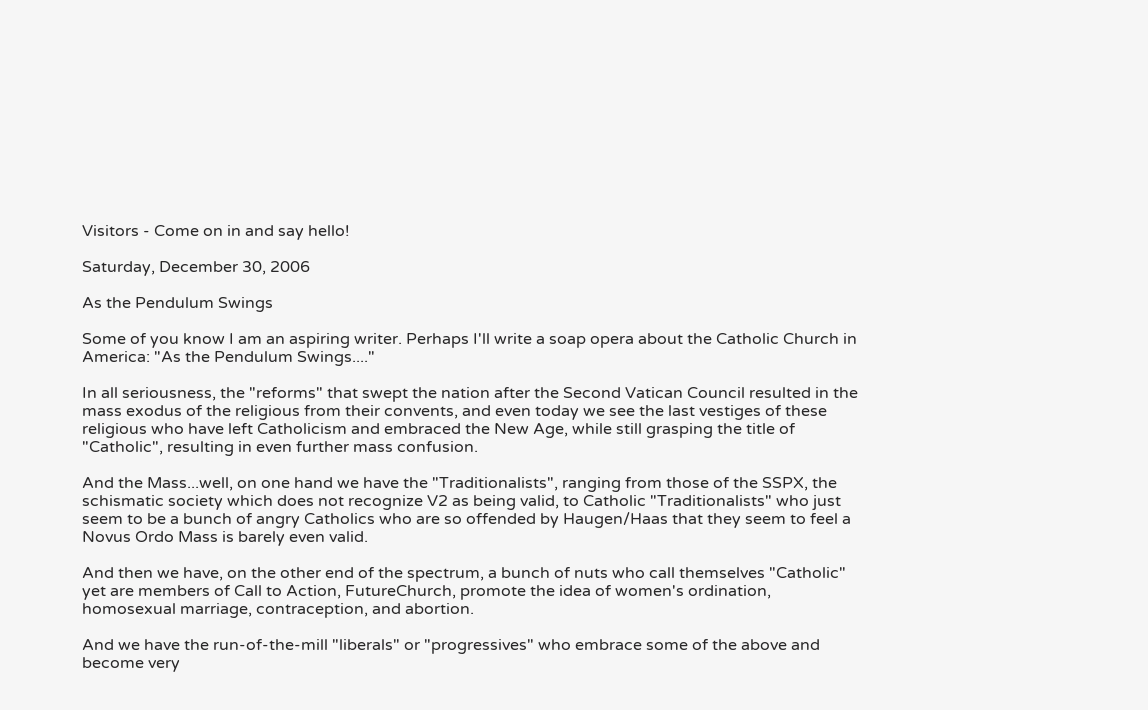Visitors - Come on in and say hello!

Saturday, December 30, 2006

As the Pendulum Swings

Some of you know I am an aspiring writer. Perhaps I'll write a soap opera about the Catholic Church in America: "As the Pendulum Swings...."

In all seriousness, the "reforms" that swept the nation after the Second Vatican Council resulted in the mass exodus of the religious from their convents, and even today we see the last vestiges of these religious who have left Catholicism and embraced the New Age, while still grasping the title of "Catholic", resulting in even further mass confusion.

And the Mass...well, on one hand we have the "Traditionalists", ranging from those of the SSPX, the schismatic society which does not recognize V2 as being valid, to Catholic "Traditionalists" who just seem to be a bunch of angry Catholics who are so offended by Haugen/Haas that they seem to feel a Novus Ordo Mass is barely even valid.

And then we have, on the other end of the spectrum, a bunch of nuts who call themselves "Catholic" yet are members of Call to Action, FutureChurch, promote the idea of women's ordination, homosexual marriage, contraception, and abortion.

And we have the run-of-the-mill "liberals" or "progressives" who embrace some of the above and become very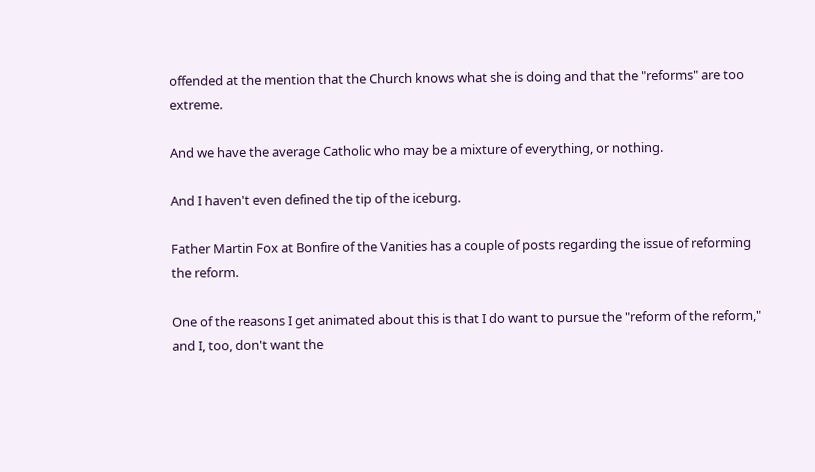offended at the mention that the Church knows what she is doing and that the "reforms" are too extreme.

And we have the average Catholic who may be a mixture of everything, or nothing.

And I haven't even defined the tip of the iceburg.

Father Martin Fox at Bonfire of the Vanities has a couple of posts regarding the issue of reforming the reform.

One of the reasons I get animated about this is that I do want to pursue the "reform of the reform," and I, too, don't want the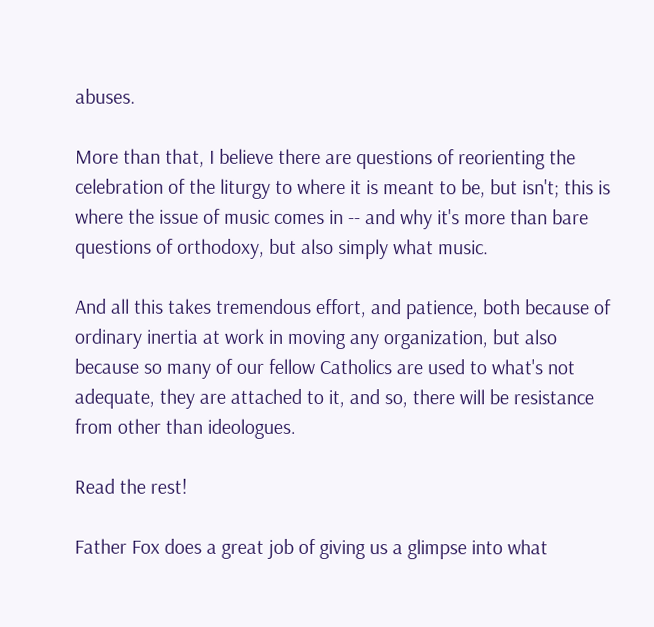abuses.

More than that, I believe there are questions of reorienting the celebration of the liturgy to where it is meant to be, but isn't; this is where the issue of music comes in -- and why it's more than bare questions of orthodoxy, but also simply what music.

And all this takes tremendous effort, and patience, both because of ordinary inertia at work in moving any organization, but also because so many of our fellow Catholics are used to what's not adequate, they are attached to it, and so, there will be resistance from other than ideologues.

Read the rest!

Father Fox does a great job of giving us a glimpse into what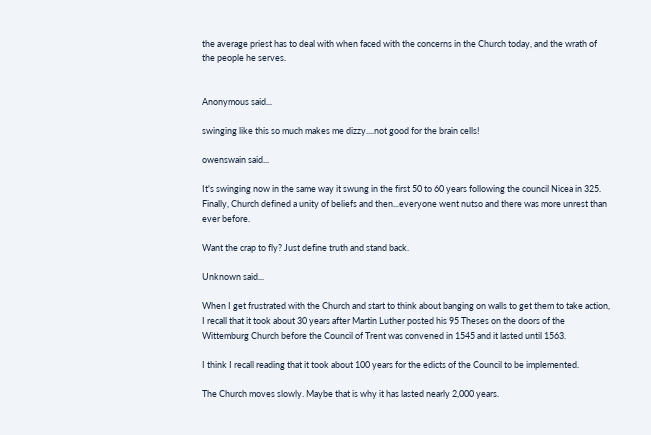the average priest has to deal with when faced with the concerns in the Church today, and the wrath of the people he serves.


Anonymous said...

swinging like this so much makes me dizzy....not good for the brain cells!

owenswain said...

It's swinging now in the same way it swung in the first 50 to 60 years following the council Nicea in 325. Finally, Church defined a unity of beliefs and then...everyone went nutso and there was more unrest than ever before.

Want the crap to fly? Just define truth and stand back.

Unknown said...

When I get frustrated with the Church and start to think about banging on walls to get them to take action, I recall that it took about 30 years after Martin Luther posted his 95 Theses on the doors of the Wittemburg Church before the Council of Trent was convened in 1545 and it lasted until 1563.

I think I recall reading that it took about 100 years for the edicts of the Council to be implemented.

The Church moves slowly. Maybe that is why it has lasted nearly 2,000 years.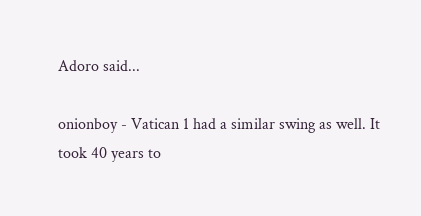Adoro said...

onionboy - Vatican 1 had a similar swing as well. It took 40 years to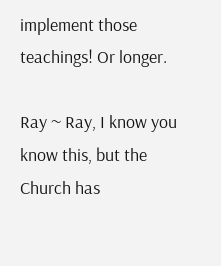implement those teachings! Or longer.

Ray ~ Ray, I know you know this, but the Church has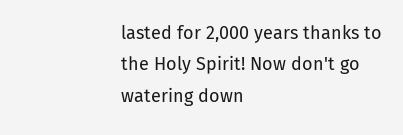lasted for 2,000 years thanks to the Holy Spirit! Now don't go watering down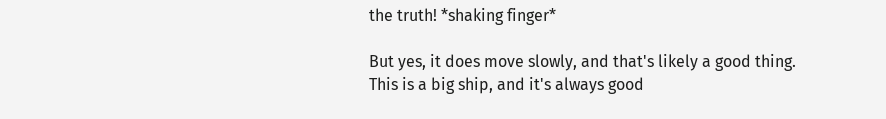the truth! *shaking finger*

But yes, it does move slowly, and that's likely a good thing. This is a big ship, and it's always good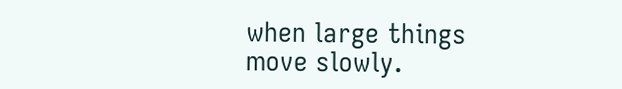when large things move slowly.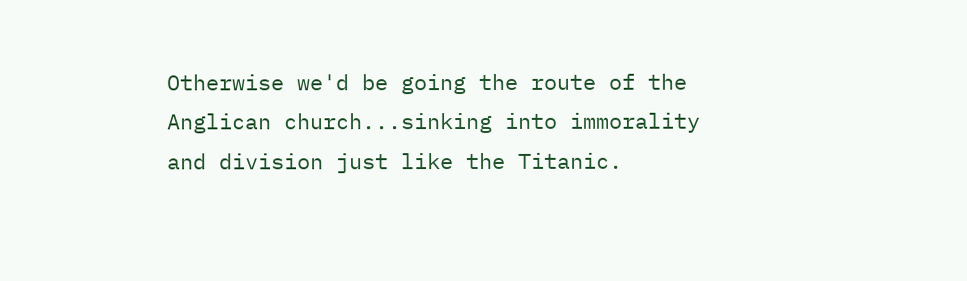Otherwise we'd be going the route of the Anglican church...sinking into immorality and division just like the Titanic.